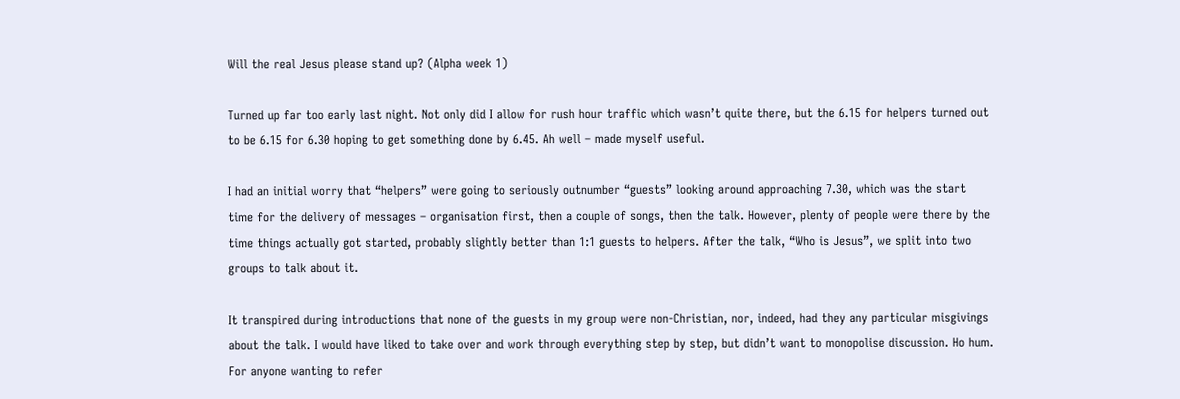Will the real Jesus please stand up? (Alpha week 1)

Turned up far too early last night. Not only did I allow for rush hour traffic which wasn’t quite there, but the 6.15 for helpers turned out to be 6.15 for 6.30 hoping to get something done by 6.45. Ah well – made myself useful.

I had an initial worry that “helpers” were going to seriously outnumber “guests” looking around approaching 7.30, which was the start time for the delivery of messages – organisation first, then a couple of songs, then the talk. However, plenty of people were there by the time things actually got started, probably slightly better than 1:1 guests to helpers. After the talk, “Who is Jesus”, we split into two groups to talk about it.

It transpired during introductions that none of the guests in my group were non-Christian, nor, indeed, had they any particular misgivings about the talk. I would have liked to take over and work through everything step by step, but didn’t want to monopolise discussion. Ho hum. For anyone wanting to refer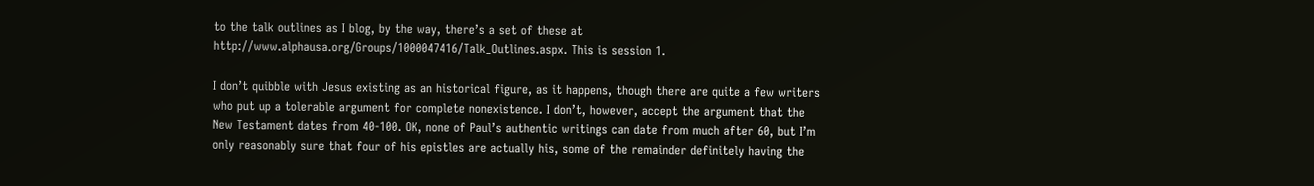to the talk outlines as I blog, by the way, there’s a set of these at http://www.alphausa.org/Groups/1000047416/Talk_Outlines.aspx. This is session 1.

I don’t quibble with Jesus existing as an historical figure, as it happens, though there are quite a few writers who put up a tolerable argument for complete nonexistence. I don’t, however, accept the argument that the New Testament dates from 40-100. OK, none of Paul’s authentic writings can date from much after 60, but I’m only reasonably sure that four of his epistles are actually his, some of the remainder definitely having the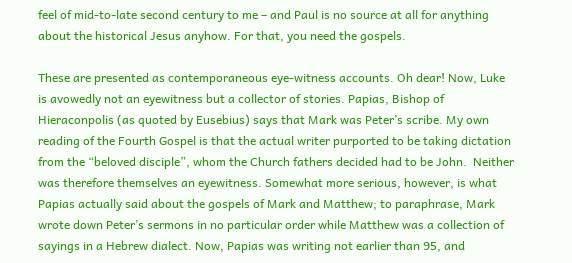feel of mid-to-late second century to me – and Paul is no source at all for anything about the historical Jesus anyhow. For that, you need the gospels.

These are presented as contemporaneous eye-witness accounts. Oh dear! Now, Luke is avowedly not an eyewitness but a collector of stories. Papias, Bishop of Hieraconpolis (as quoted by Eusebius) says that Mark was Peter’s scribe. My own reading of the Fourth Gospel is that the actual writer purported to be taking dictation from the “beloved disciple”, whom the Church fathers decided had to be John.  Neither was therefore themselves an eyewitness. Somewhat more serious, however, is what Papias actually said about the gospels of Mark and Matthew; to paraphrase, Mark wrote down Peter’s sermons in no particular order while Matthew was a collection of sayings in a Hebrew dialect. Now, Papias was writing not earlier than 95, and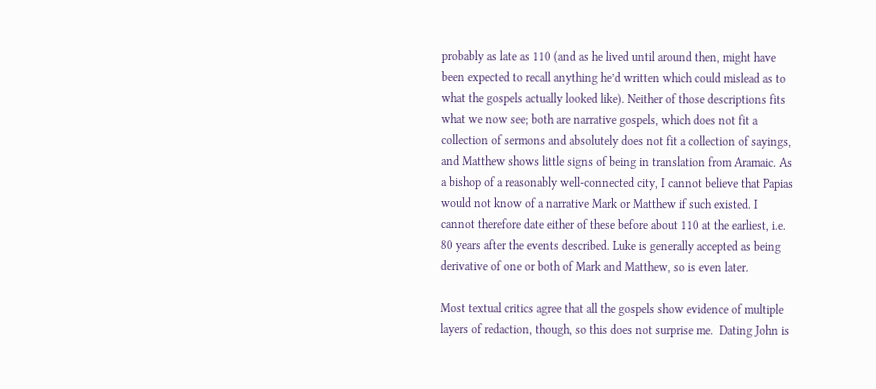probably as late as 110 (and as he lived until around then, might have been expected to recall anything he’d written which could mislead as to what the gospels actually looked like). Neither of those descriptions fits what we now see; both are narrative gospels, which does not fit a collection of sermons and absolutely does not fit a collection of sayings, and Matthew shows little signs of being in translation from Aramaic. As a bishop of a reasonably well-connected city, I cannot believe that Papias would not know of a narrative Mark or Matthew if such existed. I cannot therefore date either of these before about 110 at the earliest, i.e. 80 years after the events described. Luke is generally accepted as being derivative of one or both of Mark and Matthew, so is even later.

Most textual critics agree that all the gospels show evidence of multiple layers of redaction, though, so this does not surprise me.  Dating John is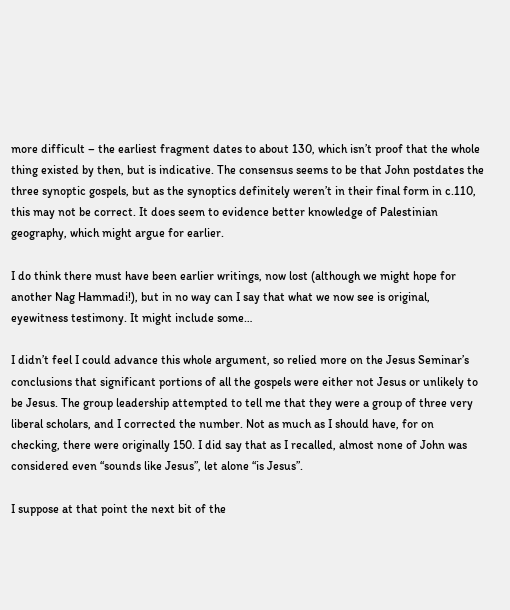more difficult – the earliest fragment dates to about 130, which isn’t proof that the whole thing existed by then, but is indicative. The consensus seems to be that John postdates the three synoptic gospels, but as the synoptics definitely weren’t in their final form in c.110, this may not be correct. It does seem to evidence better knowledge of Palestinian geography, which might argue for earlier.

I do think there must have been earlier writings, now lost (although we might hope for another Nag Hammadi!), but in no way can I say that what we now see is original, eyewitness testimony. It might include some…

I didn’t feel I could advance this whole argument, so relied more on the Jesus Seminar’s conclusions that significant portions of all the gospels were either not Jesus or unlikely to be Jesus. The group leadership attempted to tell me that they were a group of three very liberal scholars, and I corrected the number. Not as much as I should have, for on checking, there were originally 150. I did say that as I recalled, almost none of John was considered even “sounds like Jesus”, let alone “is Jesus”.

I suppose at that point the next bit of the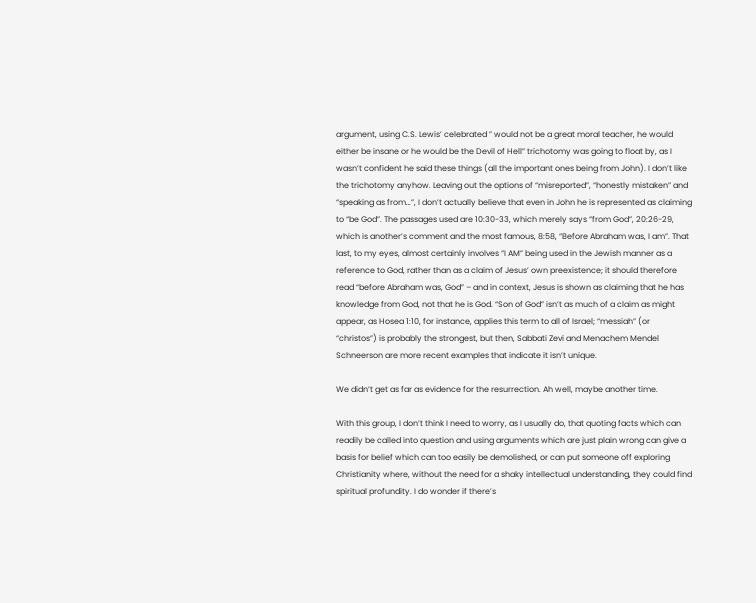argument, using C.S. Lewis’ celebrated ” would not be a great moral teacher, he would either be insane or he would be the Devil of Hell” trichotomy was going to float by, as I wasn’t confident he said these things (all the important ones being from John). I don’t like the trichotomy anyhow. Leaving out the options of “misreported”, “honestly mistaken” and “speaking as from…”, I don’t actually believe that even in John he is represented as claiming to “be God”. The passages used are 10:30-33, which merely says “from God”, 20:26-29, which is another’s comment and the most famous, 8:58, “Before Abraham was, I am”. That last, to my eyes, almost certainly involves “I AM” being used in the Jewish manner as a reference to God, rather than as a claim of Jesus’ own preexistence; it should therefore read “before Abraham was, God” – and in context, Jesus is shown as claiming that he has knowledge from God, not that he is God. “Son of God” isn’t as much of a claim as might appear, as Hosea 1:10, for instance, applies this term to all of Israel; “messiah” (or “christos”) is probably the strongest, but then, Sabbati Zevi and Menachem Mendel Schneerson are more recent examples that indicate it isn’t unique.

We didn’t get as far as evidence for the resurrection. Ah well, maybe another time.

With this group, I don’t think I need to worry, as I usually do, that quoting facts which can readily be called into question and using arguments which are just plain wrong can give a basis for belief which can too easily be demolished, or can put someone off exploring Christianity where, without the need for a shaky intellectual understanding, they could find spiritual profundity. I do wonder if there’s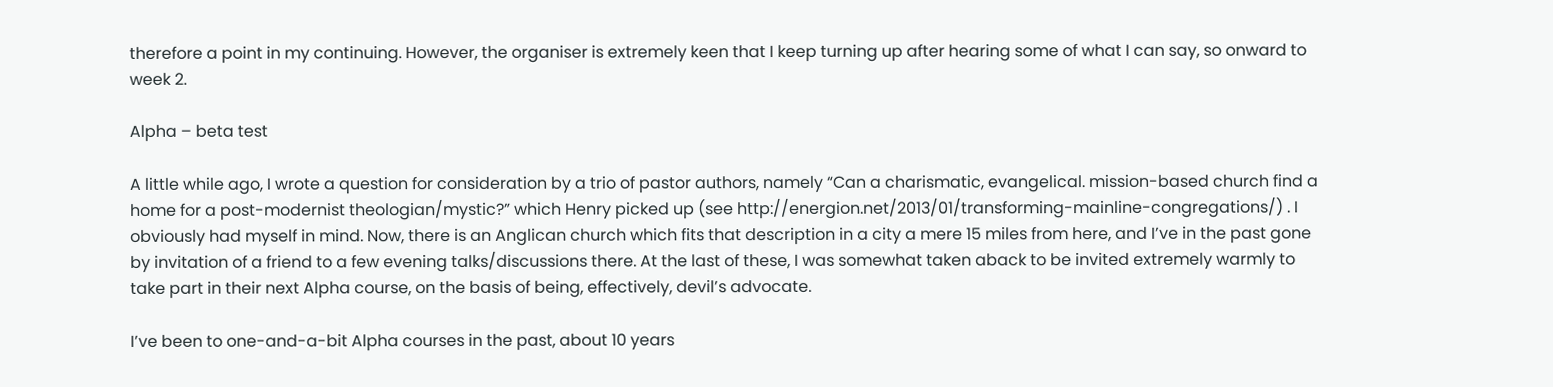therefore a point in my continuing. However, the organiser is extremely keen that I keep turning up after hearing some of what I can say, so onward to week 2.

Alpha – beta test

A little while ago, I wrote a question for consideration by a trio of pastor authors, namely “Can a charismatic, evangelical. mission-based church find a home for a post-modernist theologian/mystic?” which Henry picked up (see http://energion.net/2013/01/transforming-mainline-congregations/) . I obviously had myself in mind. Now, there is an Anglican church which fits that description in a city a mere 15 miles from here, and I’ve in the past gone by invitation of a friend to a few evening talks/discussions there. At the last of these, I was somewhat taken aback to be invited extremely warmly to take part in their next Alpha course, on the basis of being, effectively, devil’s advocate.

I’ve been to one-and-a-bit Alpha courses in the past, about 10 years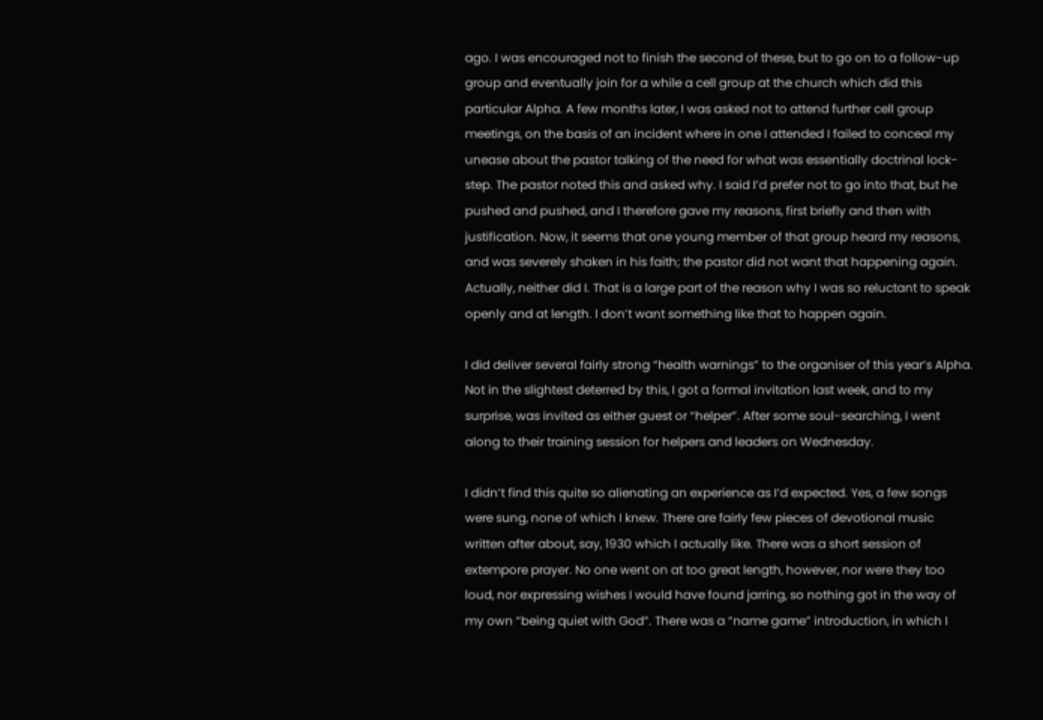ago. I was encouraged not to finish the second of these, but to go on to a follow-up group and eventually join for a while a cell group at the church which did this particular Alpha. A few months later, I was asked not to attend further cell group meetings, on the basis of an incident where in one I attended I failed to conceal my unease about the pastor talking of the need for what was essentially doctrinal lock-step. The pastor noted this and asked why. I said I’d prefer not to go into that, but he pushed and pushed, and I therefore gave my reasons, first briefly and then with justification. Now, it seems that one young member of that group heard my reasons, and was severely shaken in his faith; the pastor did not want that happening again. Actually, neither did I. That is a large part of the reason why I was so reluctant to speak openly and at length. I don’t want something like that to happen again.

I did deliver several fairly strong “health warnings” to the organiser of this year’s Alpha. Not in the slightest deterred by this, I got a formal invitation last week, and to my surprise, was invited as either guest or “helper”. After some soul-searching, I went along to their training session for helpers and leaders on Wednesday.

I didn’t find this quite so alienating an experience as I’d expected. Yes, a few songs were sung, none of which I knew. There are fairly few pieces of devotional music written after about, say, 1930 which I actually like. There was a short session of extempore prayer. No one went on at too great length, however, nor were they too loud, nor expressing wishes I would have found jarring, so nothing got in the way of my own “being quiet with God”. There was a “name game” introduction, in which I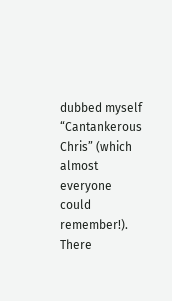dubbed myself “Cantankerous Chris” (which almost everyone could remember!). There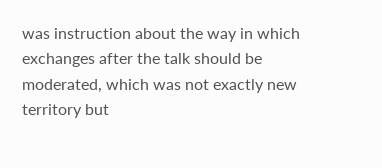was instruction about the way in which exchanges after the talk should be moderated, which was not exactly new territory but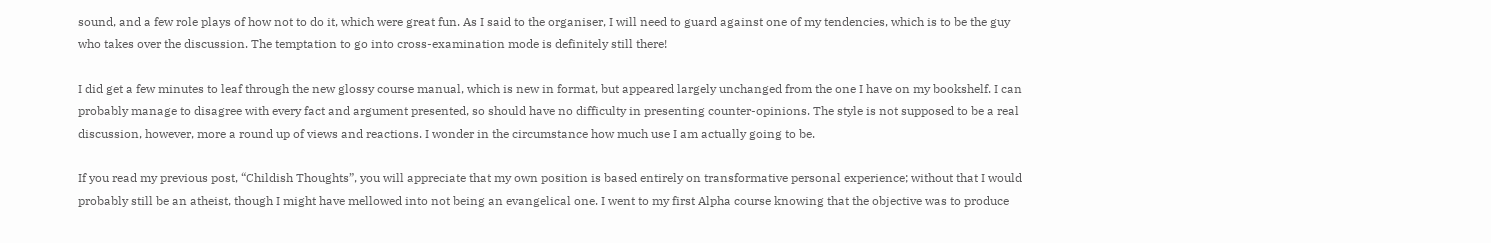sound, and a few role plays of how not to do it, which were great fun. As I said to the organiser, I will need to guard against one of my tendencies, which is to be the guy who takes over the discussion. The temptation to go into cross-examination mode is definitely still there!

I did get a few minutes to leaf through the new glossy course manual, which is new in format, but appeared largely unchanged from the one I have on my bookshelf. I can probably manage to disagree with every fact and argument presented, so should have no difficulty in presenting counter-opinions. The style is not supposed to be a real discussion, however, more a round up of views and reactions. I wonder in the circumstance how much use I am actually going to be.

If you read my previous post, “Childish Thoughts”, you will appreciate that my own position is based entirely on transformative personal experience; without that I would probably still be an atheist, though I might have mellowed into not being an evangelical one. I went to my first Alpha course knowing that the objective was to produce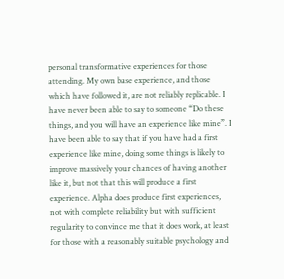personal transformative experiences for those attending. My own base experience, and those which have followed it, are not reliably replicable. I have never been able to say to someone “Do these things, and you will have an experience like mine”. I have been able to say that if you have had a first experience like mine, doing some things is likely to improve massively your chances of having another like it, but not that this will produce a first experience. Alpha does produce first experiences, not with complete reliability but with sufficient regularity to convince me that it does work, at least for those with a reasonably suitable psychology and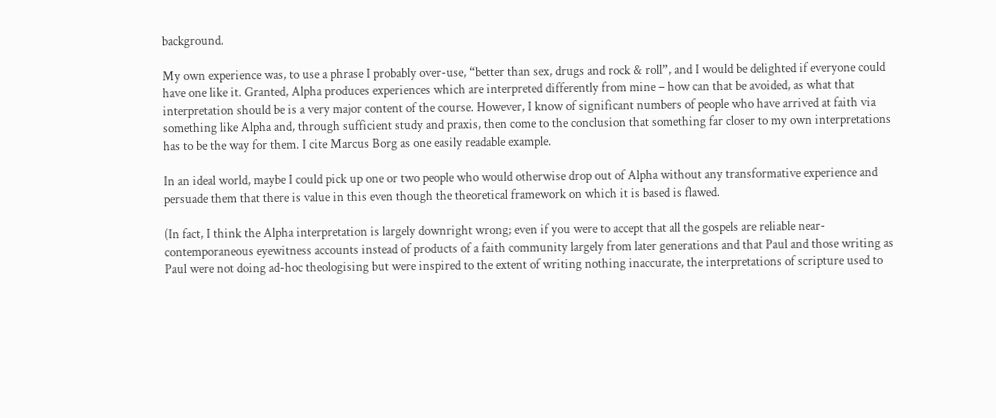background.

My own experience was, to use a phrase I probably over-use, “better than sex, drugs and rock & roll”, and I would be delighted if everyone could have one like it. Granted, Alpha produces experiences which are interpreted differently from mine – how can that be avoided, as what that interpretation should be is a very major content of the course. However, I know of significant numbers of people who have arrived at faith via something like Alpha and, through sufficient study and praxis, then come to the conclusion that something far closer to my own interpretations has to be the way for them. I cite Marcus Borg as one easily readable example.

In an ideal world, maybe I could pick up one or two people who would otherwise drop out of Alpha without any transformative experience and persuade them that there is value in this even though the theoretical framework on which it is based is flawed.

(In fact, I think the Alpha interpretation is largely downright wrong; even if you were to accept that all the gospels are reliable near-contemporaneous eyewitness accounts instead of products of a faith community largely from later generations and that Paul and those writing as Paul were not doing ad-hoc theologising but were inspired to the extent of writing nothing inaccurate, the interpretations of scripture used to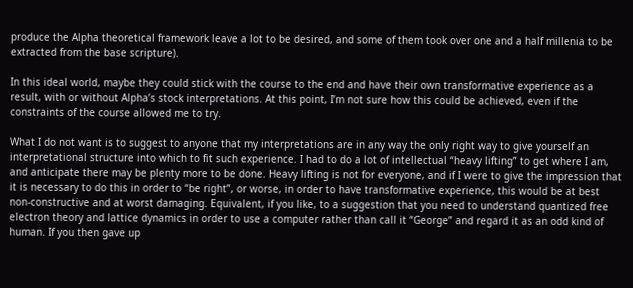produce the Alpha theoretical framework leave a lot to be desired, and some of them took over one and a half millenia to be extracted from the base scripture).

In this ideal world, maybe they could stick with the course to the end and have their own transformative experience as a result, with or without Alpha’s stock interpretations. At this point, I’m not sure how this could be achieved, even if the constraints of the course allowed me to try.

What I do not want is to suggest to anyone that my interpretations are in any way the only right way to give yourself an interpretational structure into which to fit such experience. I had to do a lot of intellectual “heavy lifting” to get where I am, and anticipate there may be plenty more to be done. Heavy lifting is not for everyone, and if I were to give the impression that it is necessary to do this in order to “be right”, or worse, in order to have transformative experience, this would be at best non-constructive and at worst damaging. Equivalent, if you like, to a suggestion that you need to understand quantized free electron theory and lattice dynamics in order to use a computer rather than call it “George” and regard it as an odd kind of human. If you then gave up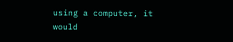using a computer, it would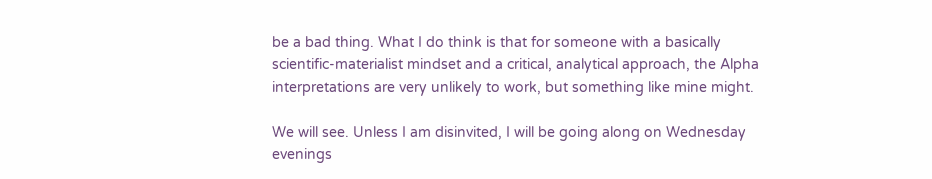be a bad thing. What I do think is that for someone with a basically scientific-materialist mindset and a critical, analytical approach, the Alpha interpretations are very unlikely to work, but something like mine might.

We will see. Unless I am disinvited, I will be going along on Wednesday evenings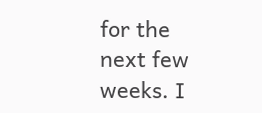for the next few weeks. I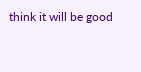think it will be good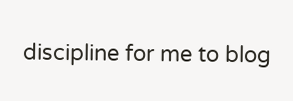discipline for me to blog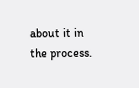about it in the process.